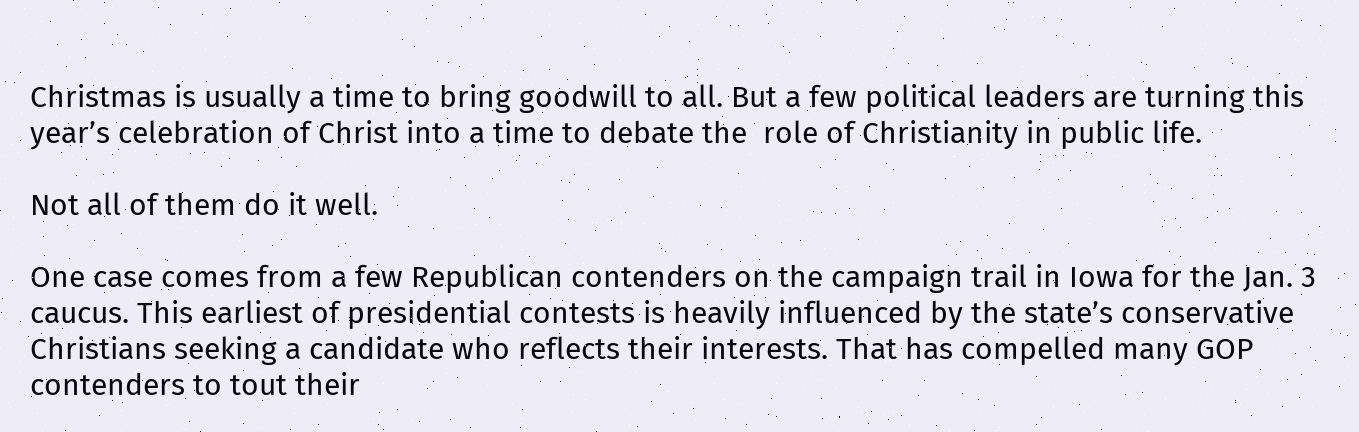Christmas is usually a time to bring goodwill to all. But a few political leaders are turning this year’s celebration of Christ into a time to debate the  role of Christianity in public life.

Not all of them do it well.

One case comes from a few Republican contenders on the campaign trail in Iowa for the Jan. 3 caucus. This earliest of presidential contests is heavily influenced by the state’s conservative Christians seeking a candidate who reflects their interests. That has compelled many GOP contenders to tout their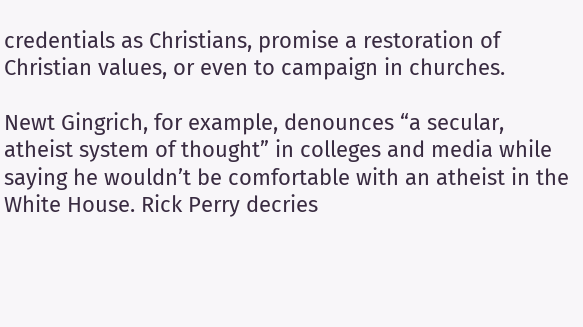credentials as Christians, promise a restoration of Christian values, or even to campaign in churches.

Newt Gingrich, for example, denounces “a secular, atheist system of thought” in colleges and media while saying he wouldn’t be comfortable with an atheist in the White House. Rick Perry decries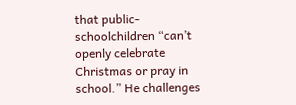that public-schoolchildren “can’t openly celebrate Christmas or pray in school.” He challenges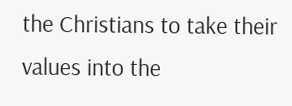the Christians to take their values into the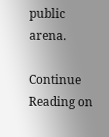public arena.

Continue Reading on